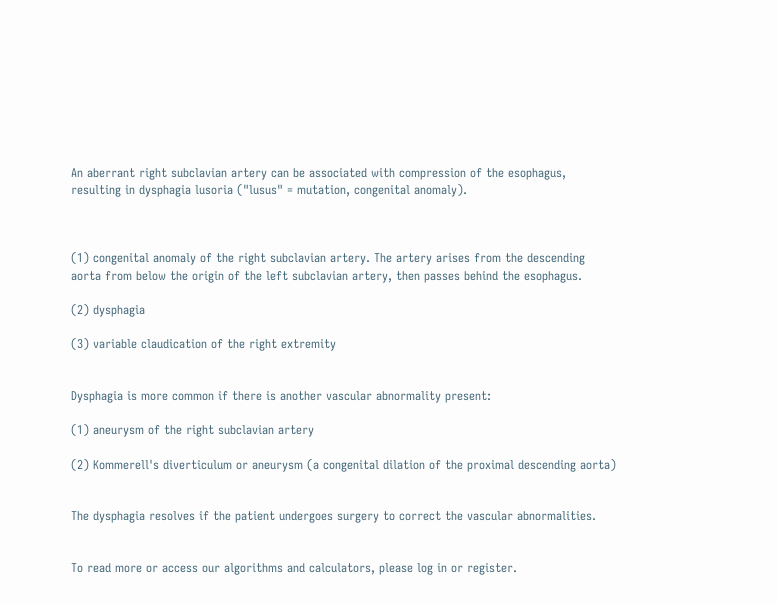An aberrant right subclavian artery can be associated with compression of the esophagus, resulting in dysphagia lusoria ("lusus" = mutation, congenital anomaly).



(1) congenital anomaly of the right subclavian artery. The artery arises from the descending aorta from below the origin of the left subclavian artery, then passes behind the esophagus.

(2) dysphagia

(3) variable claudication of the right extremity


Dysphagia is more common if there is another vascular abnormality present:

(1) aneurysm of the right subclavian artery

(2) Kommerell's diverticulum or aneurysm (a congenital dilation of the proximal descending aorta)


The dysphagia resolves if the patient undergoes surgery to correct the vascular abnormalities.


To read more or access our algorithms and calculators, please log in or register.